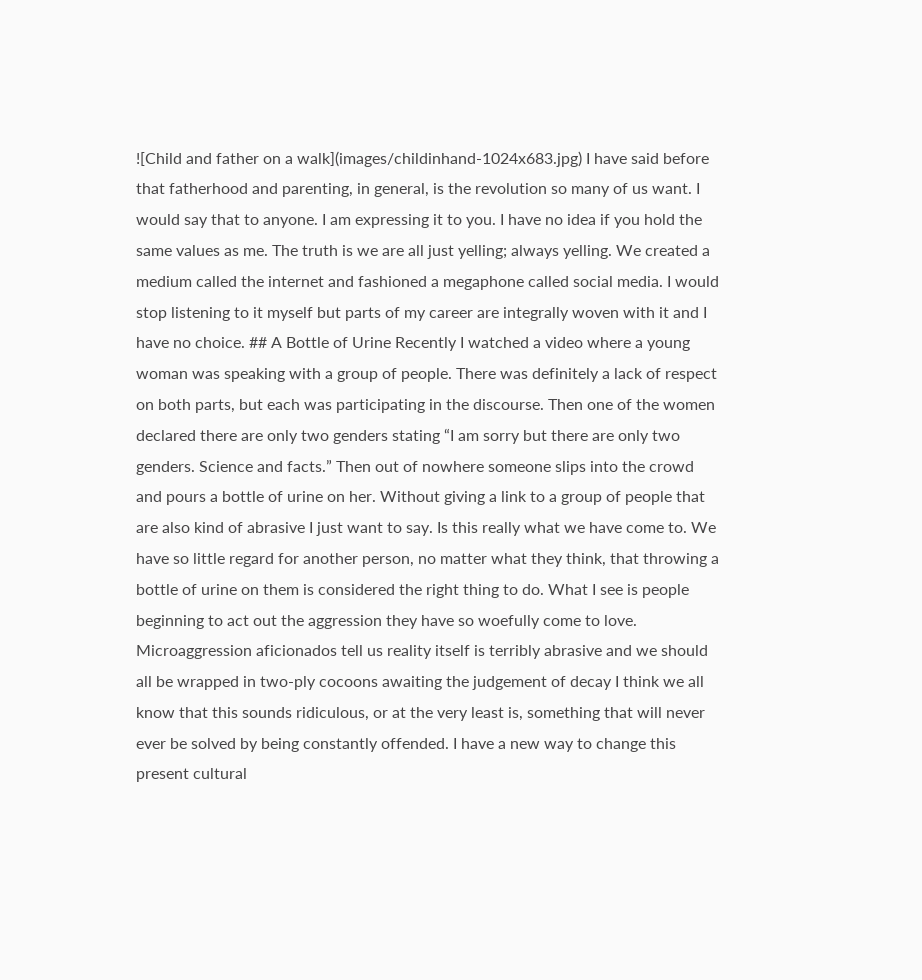![Child and father on a walk](images/childinhand-1024x683.jpg) I have said before that fatherhood and parenting, in general, is the revolution so many of us want. I would say that to anyone. I am expressing it to you. I have no idea if you hold the same values as me. The truth is we are all just yelling; always yelling. We created a medium called the internet and fashioned a megaphone called social media. I would stop listening to it myself but parts of my career are integrally woven with it and I have no choice. ## A Bottle of Urine Recently I watched a video where a young woman was speaking with a group of people. There was definitely a lack of respect on both parts, but each was participating in the discourse. Then one of the women declared there are only two genders stating “I am sorry but there are only two genders. Science and facts.” Then out of nowhere someone slips into the crowd and pours a bottle of urine on her. Without giving a link to a group of people that are also kind of abrasive I just want to say. Is this really what we have come to. We have so little regard for another person, no matter what they think, that throwing a bottle of urine on them is considered the right thing to do. What I see is people beginning to act out the aggression they have so woefully come to love. Microaggression aficionados tell us reality itself is terribly abrasive and we should all be wrapped in two-ply cocoons awaiting the judgement of decay I think we all know that this sounds ridiculous, or at the very least is, something that will never ever be solved by being constantly offended. I have a new way to change this present cultural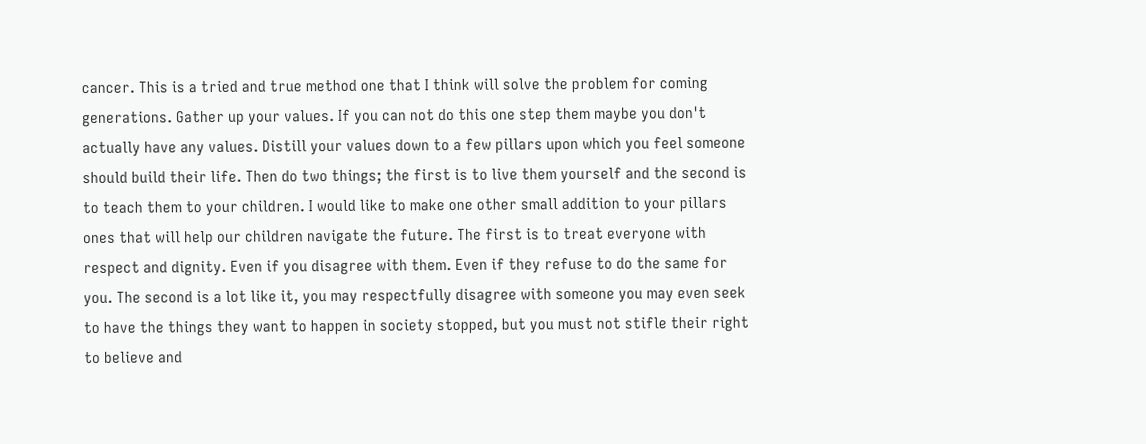cancer. This is a tried and true method one that I think will solve the problem for coming generations. Gather up your values. If you can not do this one step them maybe you don't actually have any values. Distill your values down to a few pillars upon which you feel someone should build their life. Then do two things; the first is to live them yourself and the second is to teach them to your children. I would like to make one other small addition to your pillars ones that will help our children navigate the future. The first is to treat everyone with respect and dignity. Even if you disagree with them. Even if they refuse to do the same for you. The second is a lot like it, you may respectfully disagree with someone you may even seek to have the things they want to happen in society stopped, but you must not stifle their right to believe and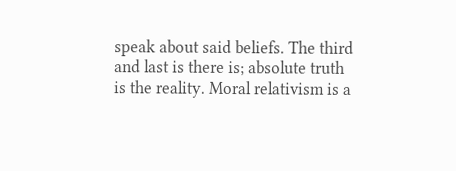speak about said beliefs. The third and last is there is; absolute truth is the reality. Moral relativism is a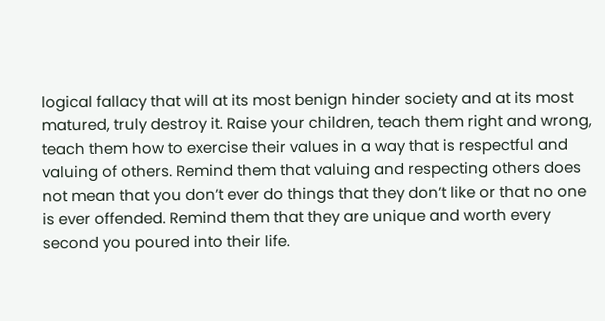logical fallacy that will at its most benign hinder society and at its most matured, truly destroy it. Raise your children, teach them right and wrong, teach them how to exercise their values in a way that is respectful and valuing of others. Remind them that valuing and respecting others does not mean that you don’t ever do things that they don’t like or that no one is ever offended. Remind them that they are unique and worth every second you poured into their life.